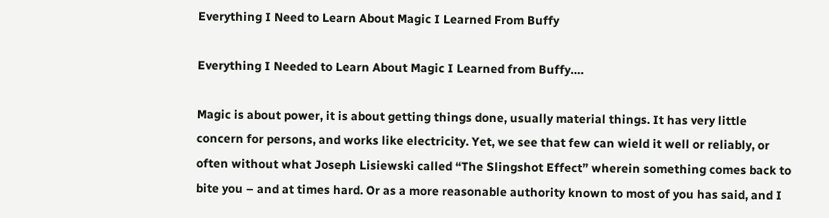Everything I Need to Learn About Magic I Learned From Buffy

Everything I Needed to Learn About Magic I Learned from Buffy….

Magic is about power, it is about getting things done, usually material things. It has very little concern for persons, and works like electricity. Yet, we see that few can wield it well or reliably, or often without what Joseph Lisiewski called “The Slingshot Effect” wherein something comes back to bite you – and at times hard. Or as a more reasonable authority known to most of you has said, and I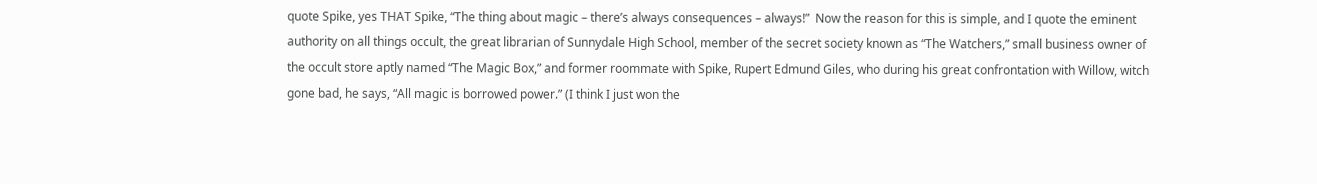quote Spike, yes THAT Spike, “The thing about magic – there’s always consequences – always!”  Now the reason for this is simple, and I quote the eminent authority on all things occult, the great librarian of Sunnydale High School, member of the secret society known as “The Watchers,” small business owner of the occult store aptly named “The Magic Box,” and former roommate with Spike, Rupert Edmund Giles, who during his great confrontation with Willow, witch gone bad, he says, “All magic is borrowed power.” (I think I just won the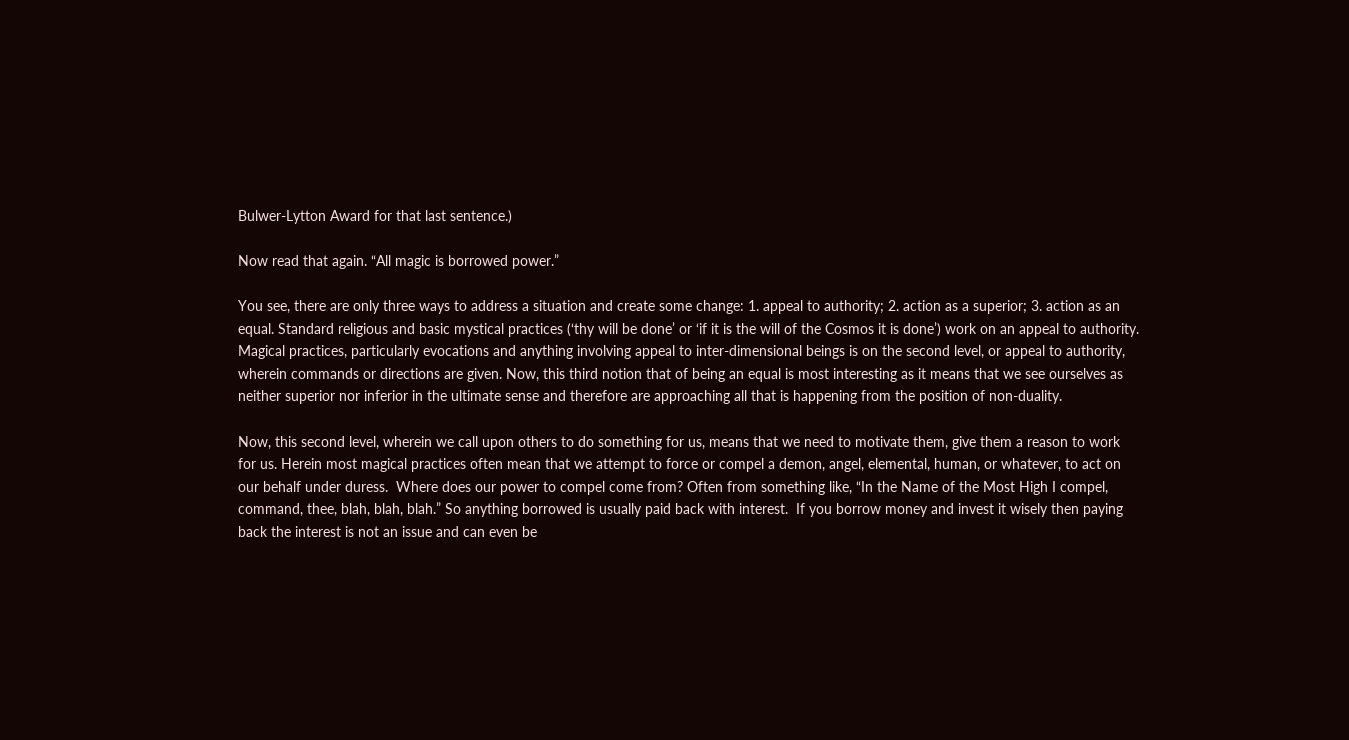Bulwer-Lytton Award for that last sentence.)

Now read that again. “All magic is borrowed power.”

You see, there are only three ways to address a situation and create some change: 1. appeal to authority; 2. action as a superior; 3. action as an equal. Standard religious and basic mystical practices (‘thy will be done’ or ‘if it is the will of the Cosmos it is done’) work on an appeal to authority.  Magical practices, particularly evocations and anything involving appeal to inter-dimensional beings is on the second level, or appeal to authority, wherein commands or directions are given. Now, this third notion that of being an equal is most interesting as it means that we see ourselves as neither superior nor inferior in the ultimate sense and therefore are approaching all that is happening from the position of non-duality.

Now, this second level, wherein we call upon others to do something for us, means that we need to motivate them, give them a reason to work for us. Herein most magical practices often mean that we attempt to force or compel a demon, angel, elemental, human, or whatever, to act on our behalf under duress.  Where does our power to compel come from? Often from something like, “In the Name of the Most High I compel, command, thee, blah, blah, blah.” So anything borrowed is usually paid back with interest.  If you borrow money and invest it wisely then paying back the interest is not an issue and can even be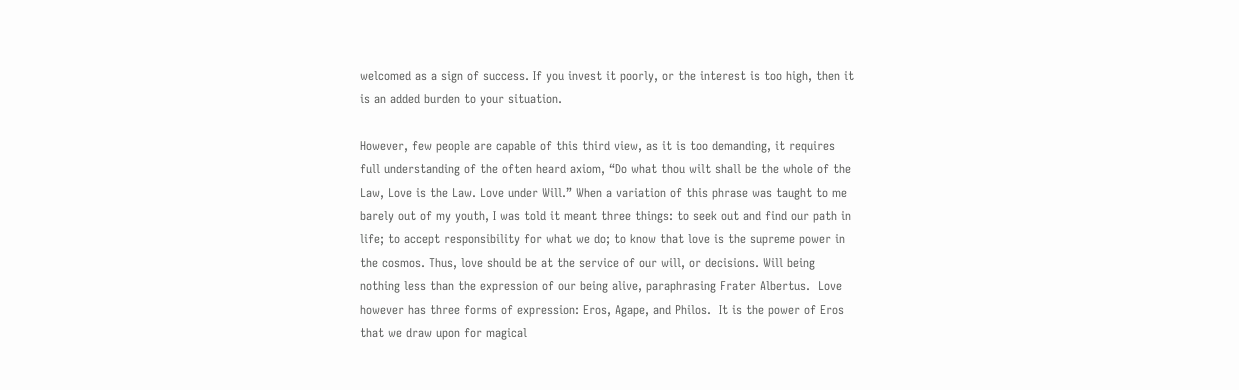welcomed as a sign of success. If you invest it poorly, or the interest is too high, then it is an added burden to your situation.

However, few people are capable of this third view, as it is too demanding, it requires full understanding of the often heard axiom, “Do what thou wilt shall be the whole of the Law, Love is the Law. Love under Will.” When a variation of this phrase was taught to me barely out of my youth, I was told it meant three things: to seek out and find our path in life; to accept responsibility for what we do; to know that love is the supreme power in the cosmos. Thus, love should be at the service of our will, or decisions. Will being nothing less than the expression of our being alive, paraphrasing Frater Albertus.  Love however has three forms of expression: Eros, Agape, and Philos.  It is the power of Eros that we draw upon for magical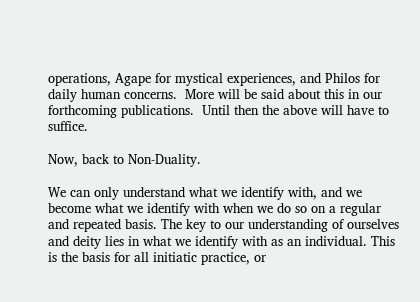operations, Agape for mystical experiences, and Philos for daily human concerns.  More will be said about this in our forthcoming publications.  Until then the above will have to suffice.

Now, back to Non-Duality.

We can only understand what we identify with, and we become what we identify with when we do so on a regular and repeated basis. The key to our understanding of ourselves and deity lies in what we identify with as an individual. This is the basis for all initiatic practice, or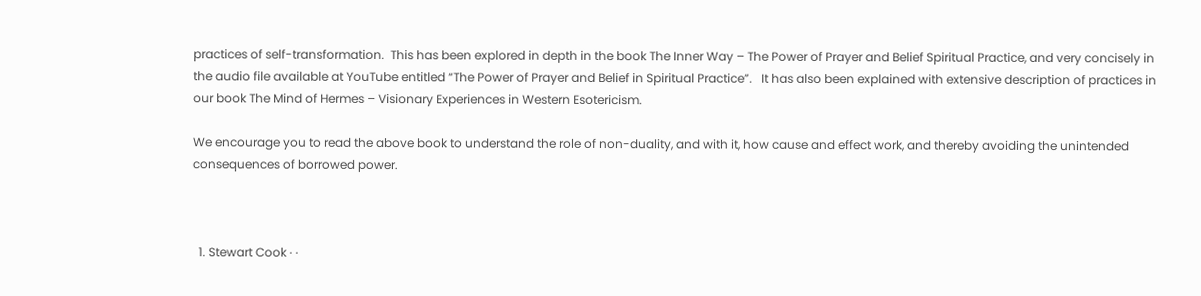practices of self-transformation.  This has been explored in depth in the book The Inner Way – The Power of Prayer and Belief Spiritual Practice, and very concisely in the audio file available at YouTube entitled “The Power of Prayer and Belief in Spiritual Practice”.   It has also been explained with extensive description of practices in our book The Mind of Hermes – Visionary Experiences in Western Esotericism.

We encourage you to read the above book to understand the role of non-duality, and with it, how cause and effect work, and thereby avoiding the unintended consequences of borrowed power.



  1. Stewart Cook · ·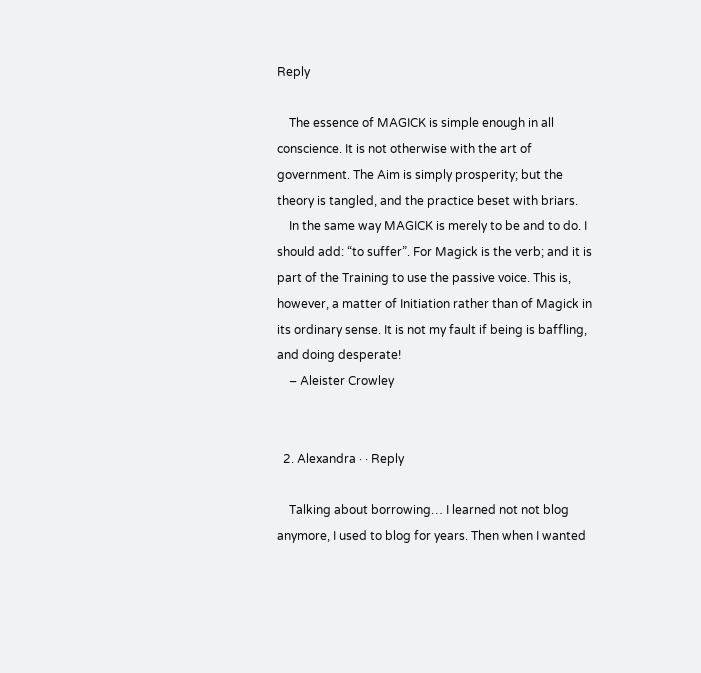Reply

    The essence of MAGICK is simple enough in all conscience. It is not otherwise with the art of government. The Aim is simply prosperity; but the theory is tangled, and the practice beset with briars.
    In the same way MAGICK is merely to be and to do. I should add: “to suffer”. For Magick is the verb; and it is part of the Training to use the passive voice. This is, however, a matter of Initiation rather than of Magick in its ordinary sense. It is not my fault if being is baffling, and doing desperate!
    – Aleister Crowley


  2. Alexandra · · Reply

    Talking about borrowing… I learned not not blog anymore, I used to blog for years. Then when I wanted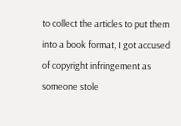to collect the articles to put them into a book format, I got accused of copyright infringement as someone stole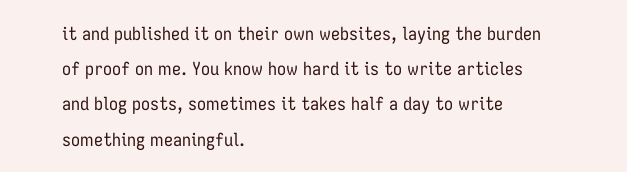it and published it on their own websites, laying the burden of proof on me. You know how hard it is to write articles and blog posts, sometimes it takes half a day to write something meaningful.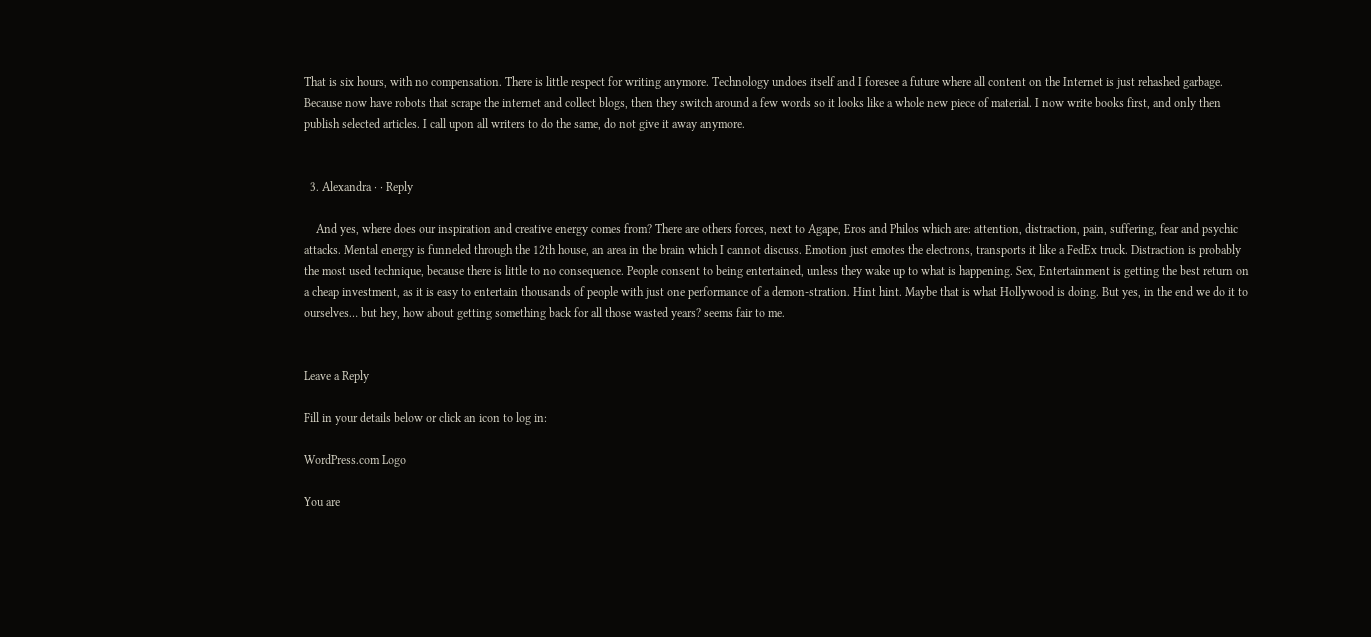That is six hours, with no compensation. There is little respect for writing anymore. Technology undoes itself and I foresee a future where all content on the Internet is just rehashed garbage. Because now have robots that scrape the internet and collect blogs, then they switch around a few words so it looks like a whole new piece of material. I now write books first, and only then publish selected articles. I call upon all writers to do the same, do not give it away anymore.


  3. Alexandra · · Reply

    And yes, where does our inspiration and creative energy comes from? There are others forces, next to Agape, Eros and Philos which are: attention, distraction, pain, suffering, fear and psychic attacks. Mental energy is funneled through the 12th house, an area in the brain which I cannot discuss. Emotion just emotes the electrons, transports it like a FedEx truck. Distraction is probably the most used technique, because there is little to no consequence. People consent to being entertained, unless they wake up to what is happening. Sex, Entertainment is getting the best return on a cheap investment, as it is easy to entertain thousands of people with just one performance of a demon-stration. Hint hint. Maybe that is what Hollywood is doing. But yes, in the end we do it to ourselves… but hey, how about getting something back for all those wasted years? seems fair to me.


Leave a Reply

Fill in your details below or click an icon to log in:

WordPress.com Logo

You are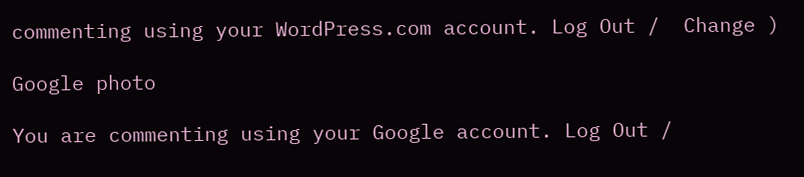commenting using your WordPress.com account. Log Out /  Change )

Google photo

You are commenting using your Google account. Log Out /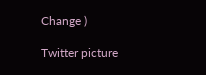Change )

Twitter picture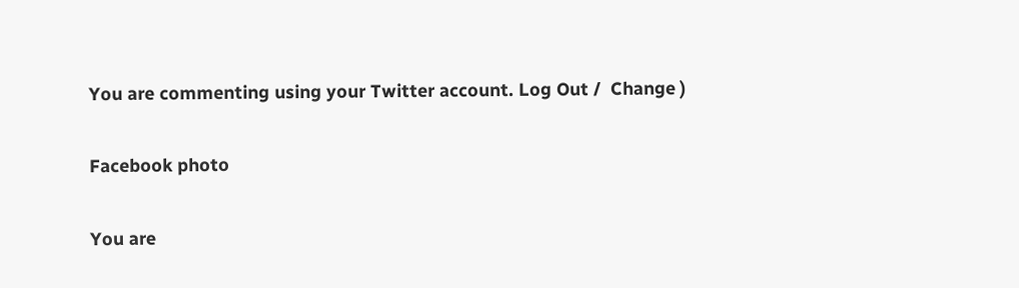You are commenting using your Twitter account. Log Out /  Change )

Facebook photo

You are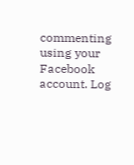commenting using your Facebook account. Log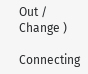Out /  Change )

Connecting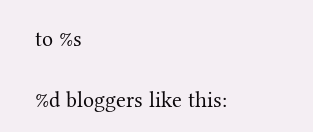to %s

%d bloggers like this: